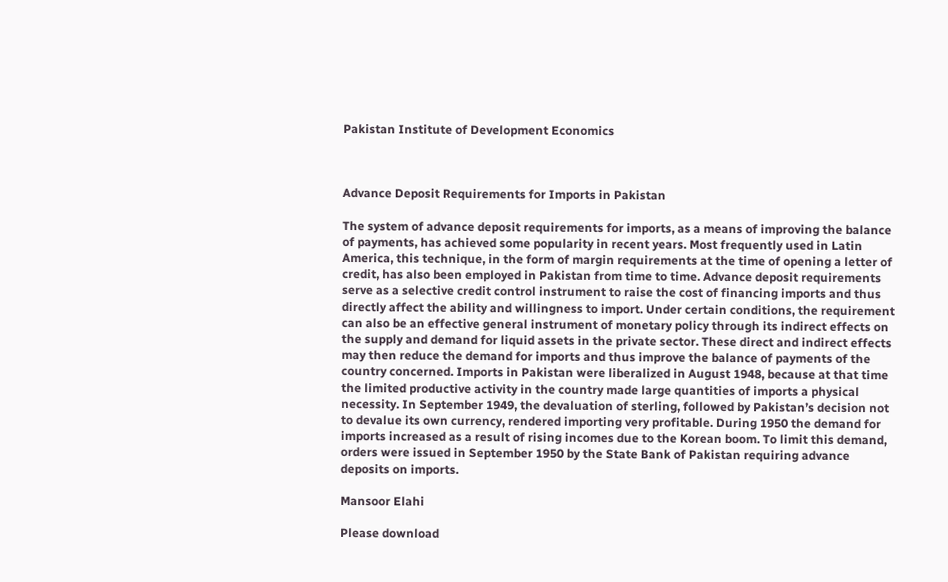Pakistan Institute of Development Economics



Advance Deposit Requirements for Imports in Pakistan

The system of advance deposit requirements for imports, as a means of improving the balance of payments, has achieved some popularity in recent years. Most frequently used in Latin America, this technique, in the form of margin requirements at the time of opening a letter of credit, has also been employed in Pakistan from time to time. Advance deposit requirements serve as a selective credit control instrument to raise the cost of financing imports and thus directly affect the ability and willingness to import. Under certain conditions, the requirement can also be an effective general instrument of monetary policy through its indirect effects on the supply and demand for liquid assets in the private sector. These direct and indirect effects may then reduce the demand for imports and thus improve the balance of payments of the country concerned. Imports in Pakistan were liberalized in August 1948, because at that time the limited productive activity in the country made large quantities of imports a physical necessity. In September 1949, the devaluation of sterling, followed by Pakistan’s decision not to devalue its own currency, rendered importing very profitable. During 1950 the demand for imports increased as a result of rising incomes due to the Korean boom. To limit this demand, orders were issued in September 1950 by the State Bank of Pakistan requiring advance deposits on imports.

Mansoor Elahi

Please download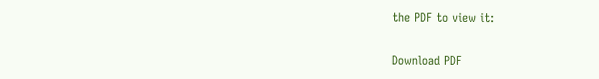the PDF to view it:

Download PDF